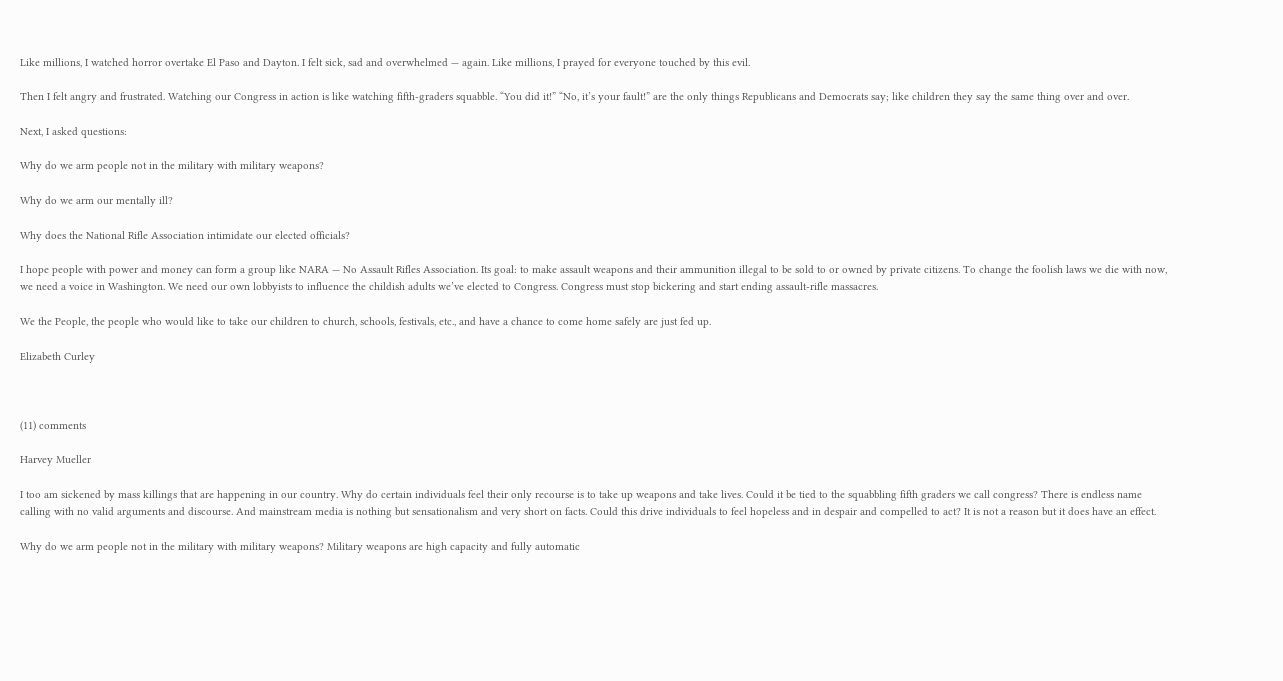Like millions, I watched horror overtake El Paso and Dayton. I felt sick, sad and overwhelmed — again. Like millions, I prayed for everyone touched by this evil.

Then I felt angry and frustrated. Watching our Congress in action is like watching fifth-graders squabble. “You did it!” “No, it’s your fault!” are the only things Republicans and Democrats say; like children they say the same thing over and over.

Next, I asked questions:

Why do we arm people not in the military with military weapons?

Why do we arm our mentally ill?

Why does the National Rifle Association intimidate our elected officials?

I hope people with power and money can form a group like NARA — No Assault Rifles Association. Its goal: to make assault weapons and their ammunition illegal to be sold to or owned by private citizens. To change the foolish laws we die with now, we need a voice in Washington. We need our own lobbyists to influence the childish adults we’ve elected to Congress. Congress must stop bickering and start ending assault-rifle massacres.

We the People, the people who would like to take our children to church, schools, festivals, etc., and have a chance to come home safely are just fed up.

Elizabeth Curley



(11) comments

Harvey Mueller

I too am sickened by mass killings that are happening in our country. Why do certain individuals feel their only recourse is to take up weapons and take lives. Could it be tied to the squabbling fifth graders we call congress? There is endless name calling with no valid arguments and discourse. And mainstream media is nothing but sensationalism and very short on facts. Could this drive individuals to feel hopeless and in despair and compelled to act? It is not a reason but it does have an effect.

Why do we arm people not in the military with military weapons? Military weapons are high capacity and fully automatic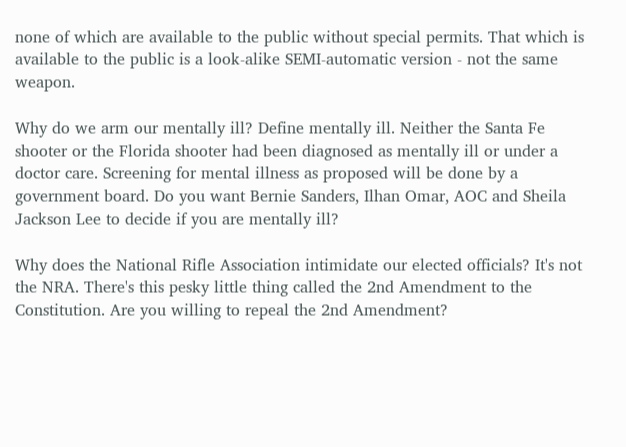none of which are available to the public without special permits. That which is available to the public is a look-alike SEMI-automatic version - not the same weapon.

Why do we arm our mentally ill? Define mentally ill. Neither the Santa Fe shooter or the Florida shooter had been diagnosed as mentally ill or under a doctor care. Screening for mental illness as proposed will be done by a government board. Do you want Bernie Sanders, Ilhan Omar, AOC and Sheila Jackson Lee to decide if you are mentally ill?

Why does the National Rifle Association intimidate our elected officials? It's not the NRA. There's this pesky little thing called the 2nd Amendment to the Constitution. Are you willing to repeal the 2nd Amendment?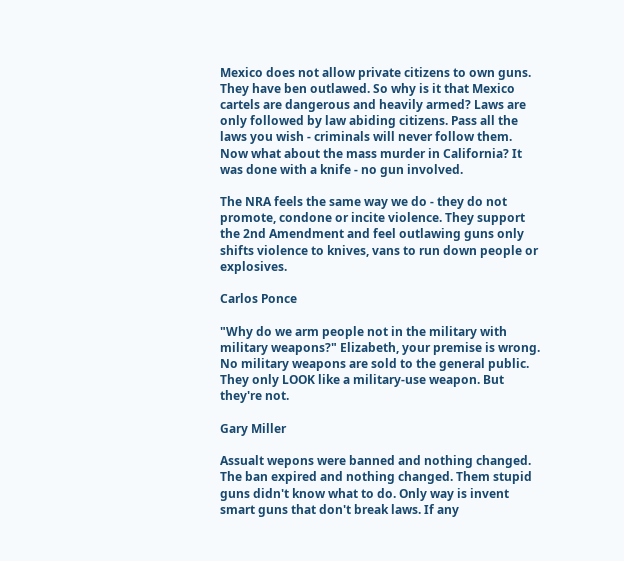Mexico does not allow private citizens to own guns. They have ben outlawed. So why is it that Mexico cartels are dangerous and heavily armed? Laws are only followed by law abiding citizens. Pass all the laws you wish - criminals will never follow them. Now what about the mass murder in California? It was done with a knife - no gun involved.

The NRA feels the same way we do - they do not promote, condone or incite violence. They support the 2nd Amendment and feel outlawing guns only shifts violence to knives, vans to run down people or explosives.

Carlos Ponce

"Why do we arm people not in the military with military weapons?" Elizabeth, your premise is wrong. No military weapons are sold to the general public. They only LOOK like a military-use weapon. But they're not.

Gary Miller

Assualt wepons were banned and nothing changed. The ban expired and nothing changed. Them stupid guns didn't know what to do. Only way is invent smart guns that don't break laws. If any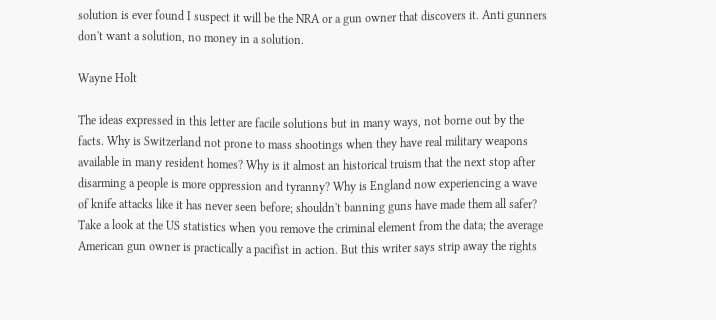solution is ever found I suspect it will be the NRA or a gun owner that discovers it. Anti gunners don't want a solution, no money in a solution.

Wayne Holt

The ideas expressed in this letter are facile solutions but in many ways, not borne out by the facts. Why is Switzerland not prone to mass shootings when they have real military weapons available in many resident homes? Why is it almost an historical truism that the next stop after disarming a people is more oppression and tyranny? Why is England now experiencing a wave of knife attacks like it has never seen before; shouldn't banning guns have made them all safer? Take a look at the US statistics when you remove the criminal element from the data; the average American gun owner is practically a pacifist in action. But this writer says strip away the rights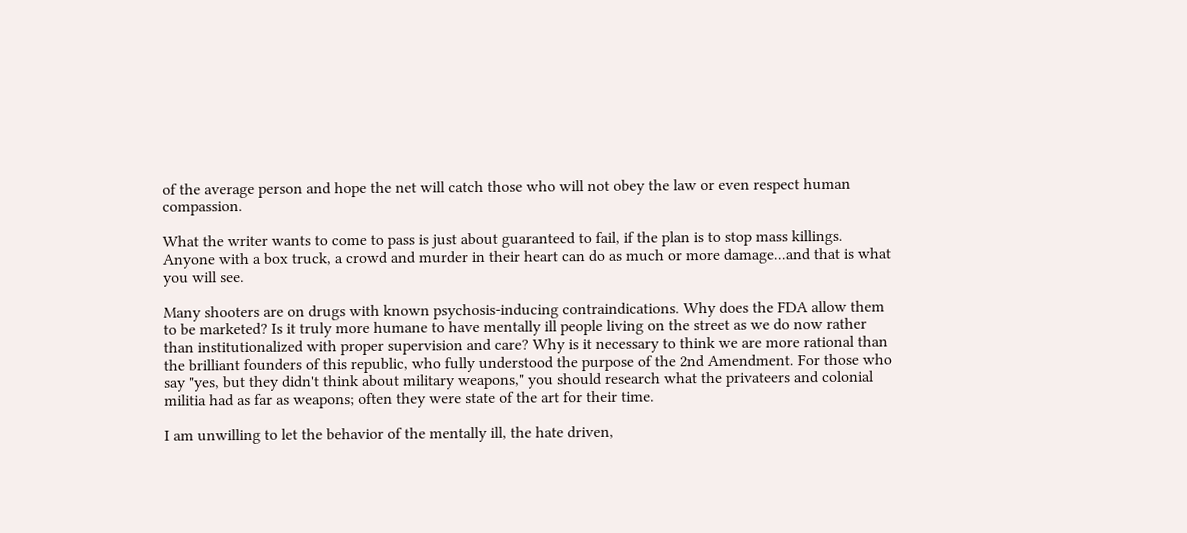of the average person and hope the net will catch those who will not obey the law or even respect human compassion.

What the writer wants to come to pass is just about guaranteed to fail, if the plan is to stop mass killings. Anyone with a box truck, a crowd and murder in their heart can do as much or more damage...and that is what you will see.

Many shooters are on drugs with known psychosis-inducing contraindications. Why does the FDA allow them to be marketed? Is it truly more humane to have mentally ill people living on the street as we do now rather than institutionalized with proper supervision and care? Why is it necessary to think we are more rational than the brilliant founders of this republic, who fully understood the purpose of the 2nd Amendment. For those who say "yes, but they didn't think about military weapons," you should research what the privateers and colonial militia had as far as weapons; often they were state of the art for their time.

I am unwilling to let the behavior of the mentally ill, the hate driven,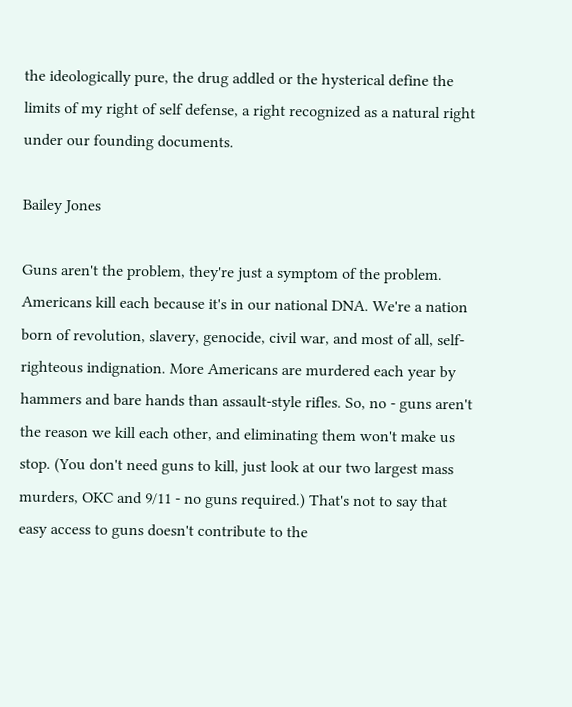the ideologically pure, the drug addled or the hysterical define the limits of my right of self defense, a right recognized as a natural right under our founding documents.

Bailey Jones

Guns aren't the problem, they're just a symptom of the problem. Americans kill each because it's in our national DNA. We're a nation born of revolution, slavery, genocide, civil war, and most of all, self-righteous indignation. More Americans are murdered each year by hammers and bare hands than assault-style rifles. So, no - guns aren't the reason we kill each other, and eliminating them won't make us stop. (You don't need guns to kill, just look at our two largest mass murders, OKC and 9/11 - no guns required.) That's not to say that easy access to guns doesn't contribute to the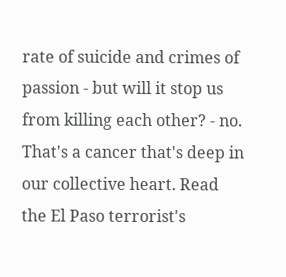rate of suicide and crimes of passion - but will it stop us from killing each other? - no. That's a cancer that's deep in our collective heart. Read the El Paso terrorist's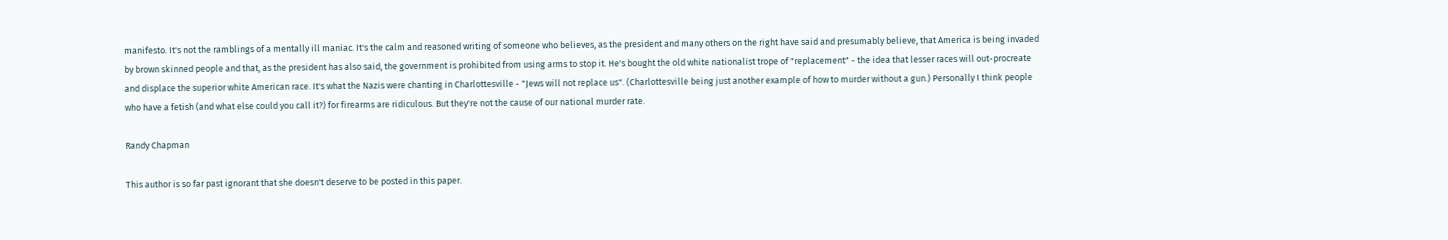manifesto. It's not the ramblings of a mentally ill maniac. It's the calm and reasoned writing of someone who believes, as the president and many others on the right have said and presumably believe, that America is being invaded by brown skinned people and that, as the president has also said, the government is prohibited from using arms to stop it. He's bought the old white nationalist trope of "replacement" - the idea that lesser races will out-procreate and displace the superior white American race. It's what the Nazis were chanting in Charlottesville - "Jews will not replace us". (Charlottesville being just another example of how to murder without a gun.) Personally I think people who have a fetish (and what else could you call it?) for firearms are ridiculous. But they're not the cause of our national murder rate.

Randy Chapman

This author is so far past ignorant that she doesn't deserve to be posted in this paper.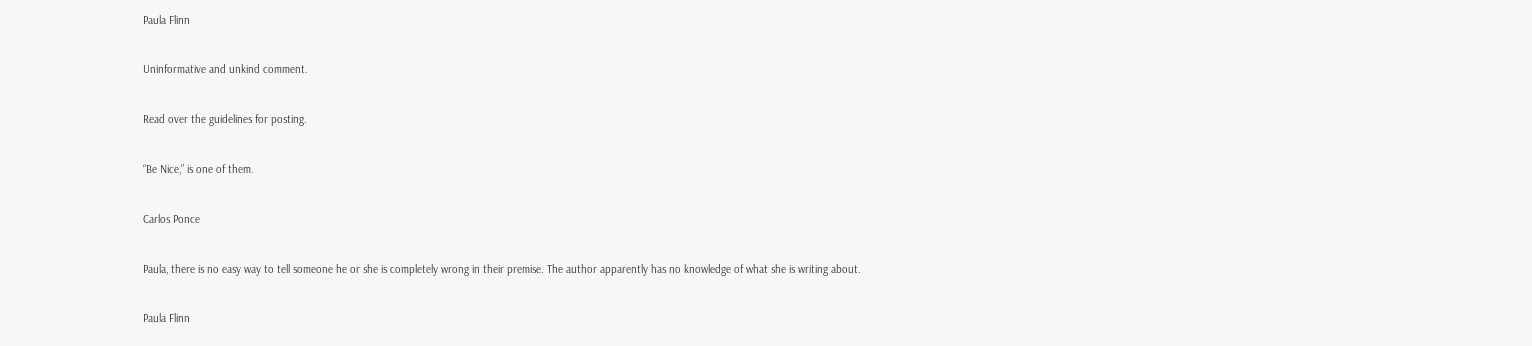Paula Flinn

Uninformative and unkind comment.

Read over the guidelines for posting.

“Be Nice,” is one of them.

Carlos Ponce

Paula, there is no easy way to tell someone he or she is completely wrong in their premise. The author apparently has no knowledge of what she is writing about.

Paula Flinn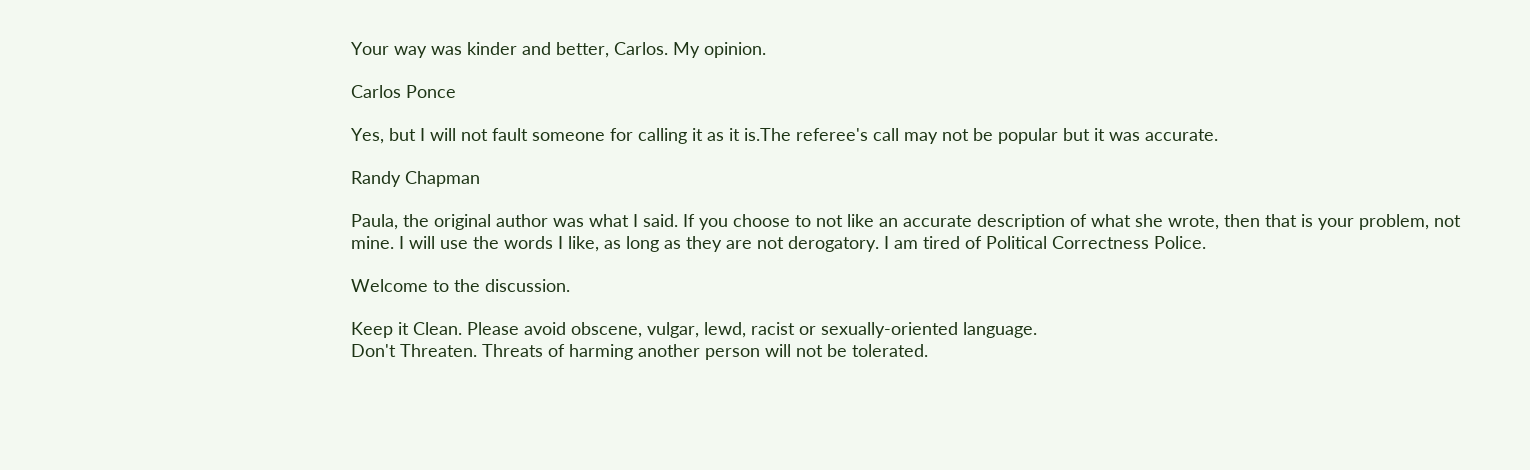Your way was kinder and better, Carlos. My opinion.

Carlos Ponce

Yes, but I will not fault someone for calling it as it is.The referee's call may not be popular but it was accurate.

Randy Chapman

Paula, the original author was what I said. If you choose to not like an accurate description of what she wrote, then that is your problem, not mine. I will use the words I like, as long as they are not derogatory. I am tired of Political Correctness Police.

Welcome to the discussion.

Keep it Clean. Please avoid obscene, vulgar, lewd, racist or sexually-oriented language.
Don't Threaten. Threats of harming another person will not be tolerated.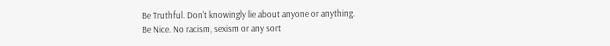Be Truthful. Don't knowingly lie about anyone or anything.
Be Nice. No racism, sexism or any sort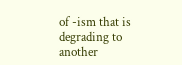of -ism that is degrading to another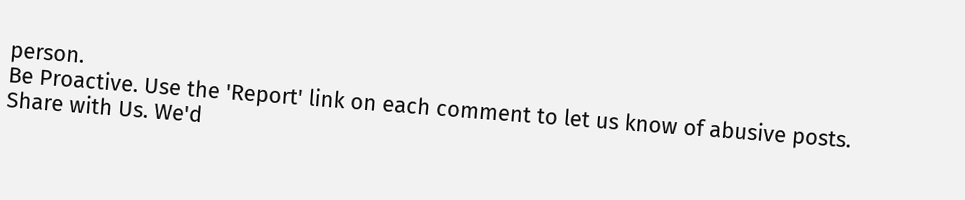person.
Be Proactive. Use the 'Report' link on each comment to let us know of abusive posts.
Share with Us. We'd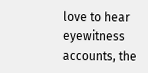love to hear eyewitness accounts, the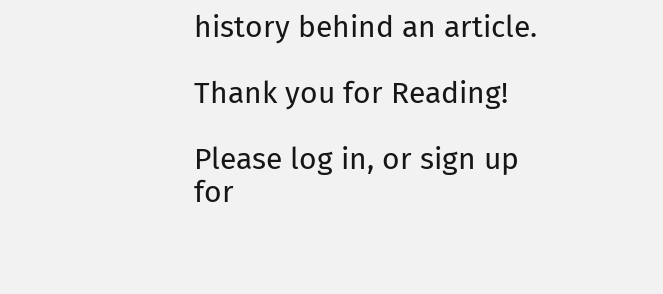history behind an article.

Thank you for Reading!

Please log in, or sign up for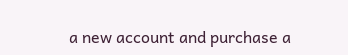a new account and purchase a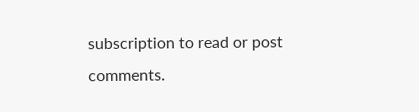subscription to read or post comments.